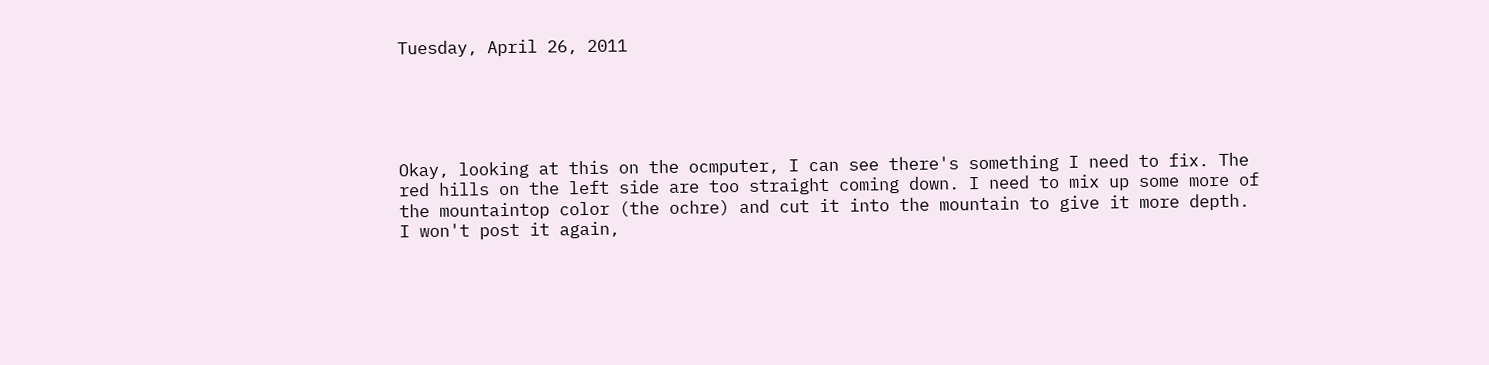Tuesday, April 26, 2011





Okay, looking at this on the ocmputer, I can see there's something I need to fix. The red hills on the left side are too straight coming down. I need to mix up some more of the mountaintop color (the ochre) and cut it into the mountain to give it more depth. I won't post it again,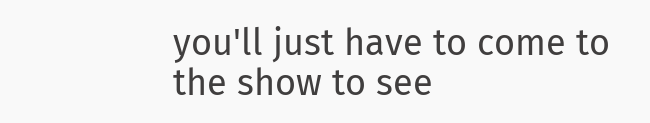you'll just have to come to the show to see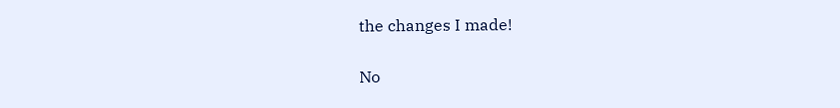the changes I made!

No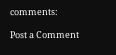comments:

Post a Comment